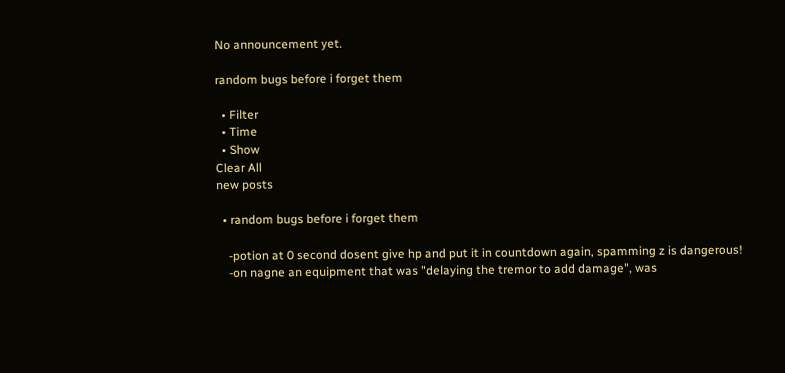No announcement yet.

random bugs before i forget them

  • Filter
  • Time
  • Show
Clear All
new posts

  • random bugs before i forget them

    -potion at 0 second dosent give hp and put it in countdown again, spamming z is dangerous!
    -on nagne an equipment that was "delaying the tremor to add damage", was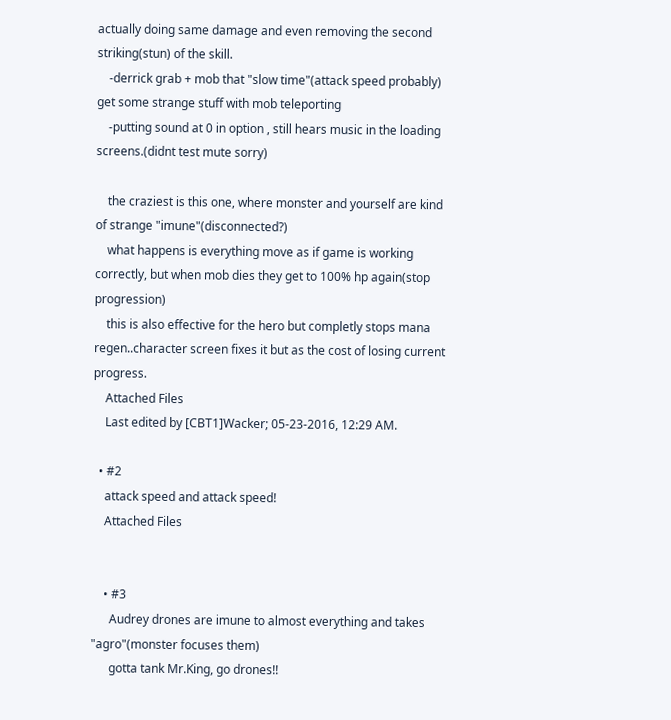actually doing same damage and even removing the second striking(stun) of the skill.
    -derrick grab + mob that "slow time"(attack speed probably) get some strange stuff with mob teleporting
    -putting sound at 0 in option , still hears music in the loading screens.(didnt test mute sorry)

    the craziest is this one, where monster and yourself are kind of strange "imune"(disconnected?)
    what happens is everything move as if game is working correctly, but when mob dies they get to 100% hp again(stop progression)
    this is also effective for the hero but completly stops mana regen..character screen fixes it but as the cost of losing current progress.
    Attached Files
    Last edited by [CBT1]Wacker; 05-23-2016, 12:29 AM.

  • #2
    attack speed and attack speed!
    Attached Files


    • #3
      Audrey drones are imune to almost everything and takes "agro"(monster focuses them)
      gotta tank Mr.King, go drones!!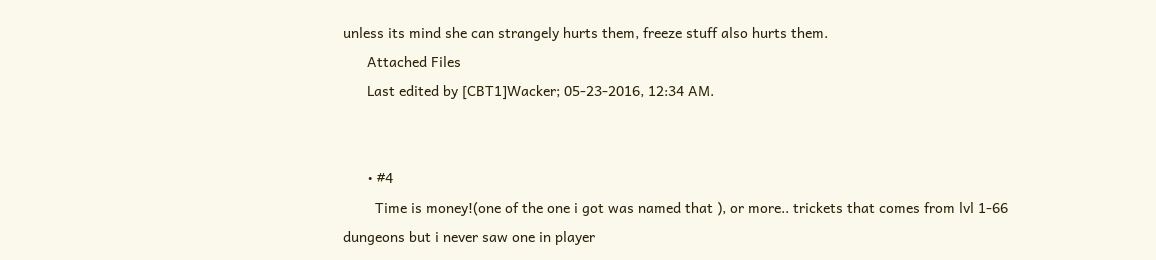unless its mind she can strangely hurts them, freeze stuff also hurts them.
      Attached Files
      Last edited by [CBT1]Wacker; 05-23-2016, 12:34 AM.


      • #4
        Time is money!(one of the one i got was named that ), or more.. trickets that comes from lvl 1-66 dungeons but i never saw one in player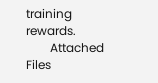training rewards.
        Attached Files